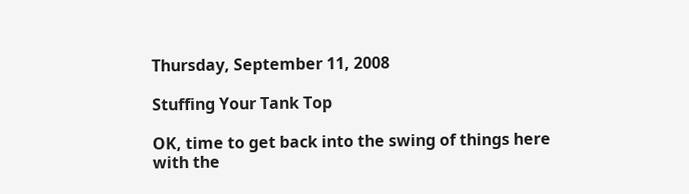Thursday, September 11, 2008

Stuffing Your Tank Top

OK, time to get back into the swing of things here with the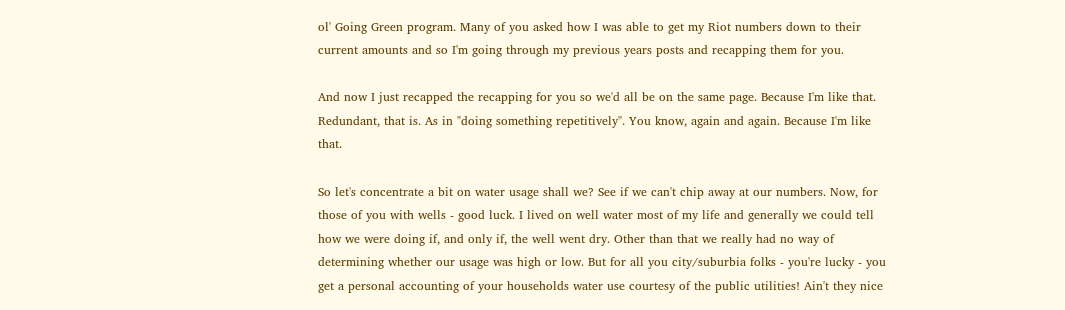ol' Going Green program. Many of you asked how I was able to get my Riot numbers down to their current amounts and so I'm going through my previous years posts and recapping them for you.

And now I just recapped the recapping for you so we'd all be on the same page. Because I'm like that. Redundant, that is. As in "doing something repetitively". You know, again and again. Because I'm like that.

So let's concentrate a bit on water usage shall we? See if we can't chip away at our numbers. Now, for those of you with wells - good luck. I lived on well water most of my life and generally we could tell how we were doing if, and only if, the well went dry. Other than that we really had no way of determining whether our usage was high or low. But for all you city/suburbia folks - you're lucky - you get a personal accounting of your households water use courtesy of the public utilities! Ain't they nice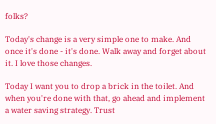folks?

Today's change is a very simple one to make. And once it's done - it's done. Walk away and forget about it. I love those changes.

Today I want you to drop a brick in the toilet. And when you're done with that, go ahead and implement a water saving strategy. Trust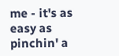me - it's as easy as pinchin' a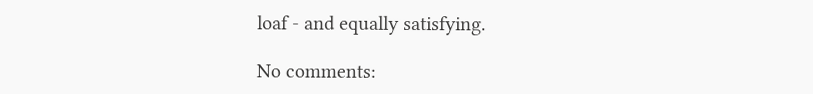loaf - and equally satisfying.

No comments: